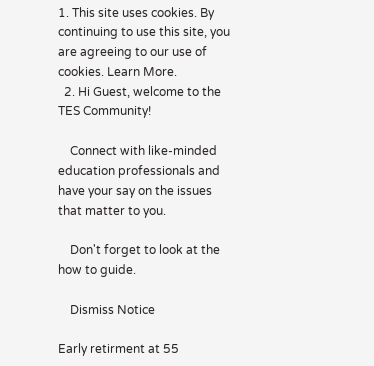1. This site uses cookies. By continuing to use this site, you are agreeing to our use of cookies. Learn More.
  2. Hi Guest, welcome to the TES Community!

    Connect with like-minded education professionals and have your say on the issues that matter to you.

    Don't forget to look at the how to guide.

    Dismiss Notice

Early retirment at 55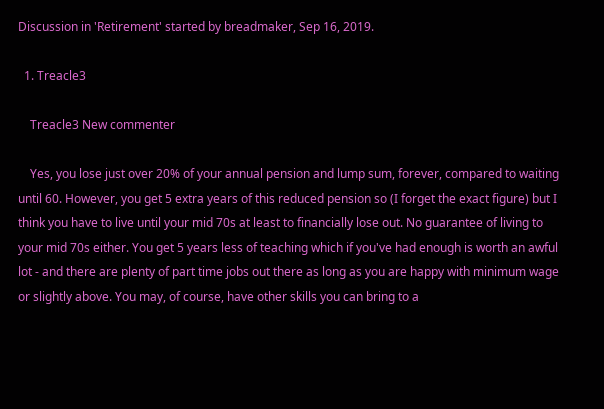Discussion in 'Retirement' started by breadmaker, Sep 16, 2019.

  1. Treacle3

    Treacle3 New commenter

    Yes, you lose just over 20% of your annual pension and lump sum, forever, compared to waiting until 60. However, you get 5 extra years of this reduced pension so (I forget the exact figure) but I think you have to live until your mid 70s at least to financially lose out. No guarantee of living to your mid 70s either. You get 5 years less of teaching which if you've had enough is worth an awful lot - and there are plenty of part time jobs out there as long as you are happy with minimum wage or slightly above. You may, of course, have other skills you can bring to a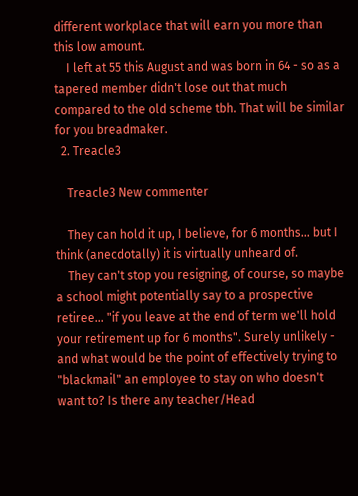different workplace that will earn you more than this low amount.
    I left at 55 this August and was born in 64 - so as a tapered member didn't lose out that much compared to the old scheme tbh. That will be similar for you breadmaker.
  2. Treacle3

    Treacle3 New commenter

    They can hold it up, I believe, for 6 months... but I think (anecdotally) it is virtually unheard of.
    They can't stop you resigning, of course, so maybe a school might potentially say to a prospective retiree... "if you leave at the end of term we'll hold your retirement up for 6 months". Surely unlikely - and what would be the point of effectively trying to "blackmail" an employee to stay on who doesn't want to? Is there any teacher/Head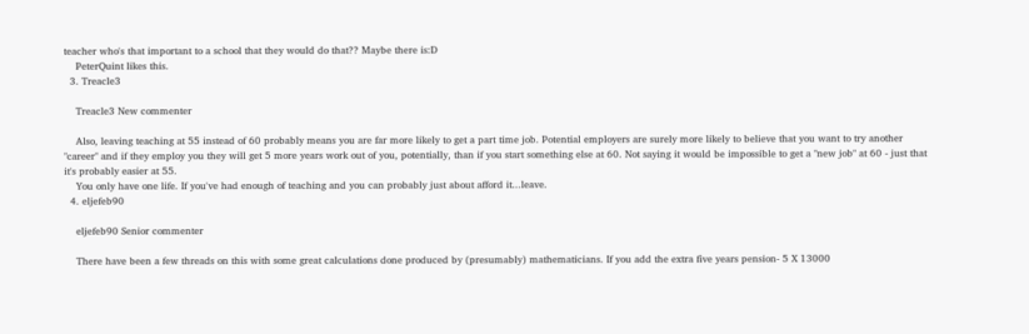teacher who's that important to a school that they would do that?? Maybe there is:D
    PeterQuint likes this.
  3. Treacle3

    Treacle3 New commenter

    Also, leaving teaching at 55 instead of 60 probably means you are far more likely to get a part time job. Potential employers are surely more likely to believe that you want to try another "career" and if they employ you they will get 5 more years work out of you, potentially, than if you start something else at 60. Not saying it would be impossible to get a "new job" at 60 - just that it's probably easier at 55.
    You only have one life. If you've had enough of teaching and you can probably just about afford it...leave.
  4. eljefeb90

    eljefeb90 Senior commenter

    There have been a few threads on this with some great calculations done produced by (presumably) mathematicians. If you add the extra five years pension- 5 X 13000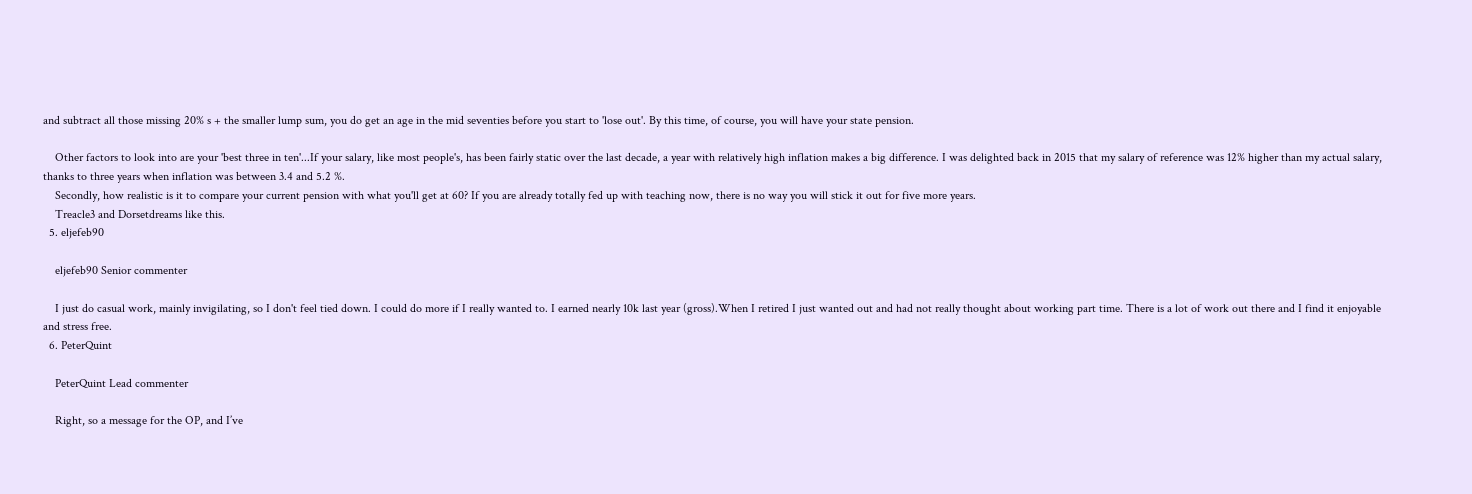and subtract all those missing 20% s + the smaller lump sum, you do get an age in the mid seventies before you start to 'lose out'. By this time, of course, you will have your state pension.

    Other factors to look into are your 'best three in ten'...If your salary, like most people's, has been fairly static over the last decade, a year with relatively high inflation makes a big difference. I was delighted back in 2015 that my salary of reference was 12% higher than my actual salary, thanks to three years when inflation was between 3.4 and 5.2 %.
    Secondly, how realistic is it to compare your current pension with what you'll get at 60? If you are already totally fed up with teaching now, there is no way you will stick it out for five more years.
    Treacle3 and Dorsetdreams like this.
  5. eljefeb90

    eljefeb90 Senior commenter

    I just do casual work, mainly invigilating, so I don't feel tied down. I could do more if I really wanted to. I earned nearly 10k last year (gross).When I retired I just wanted out and had not really thought about working part time. There is a lot of work out there and I find it enjoyable and stress free.
  6. PeterQuint

    PeterQuint Lead commenter

    Right, so a message for the OP, and I’ve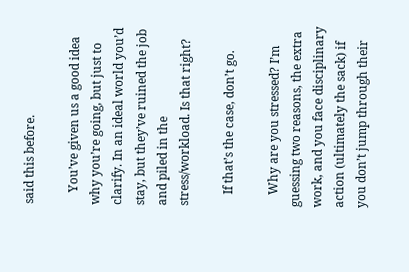said this before.

    You’ve given us a good idea why you’re going, but just to clarify. In an ideal world you’d stay, but they’ve ruined the job and piled in the stress/workload. Is that right?

    If that’s the case, don’t go.

    Why are you stressed? I’m guessing two reasons, the extra work, and you face disciplinary action (ultimately the sack) if you don’t jump through their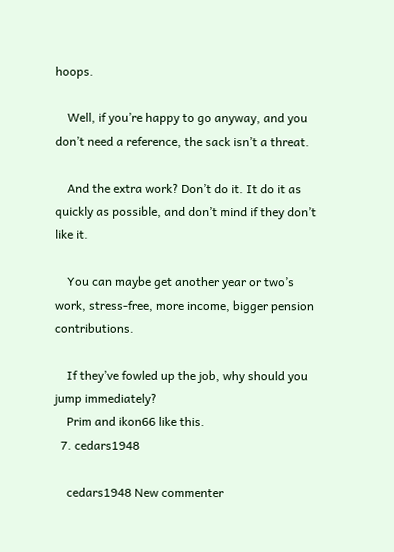hoops.

    Well, if you’re happy to go anyway, and you don’t need a reference, the sack isn’t a threat.

    And the extra work? Don’t do it. It do it as quickly as possible, and don’t mind if they don’t like it.

    You can maybe get another year or two’s work, stress-free, more income, bigger pension contributions.

    If they’ve fowled up the job, why should you jump immediately?
    Prim and ikon66 like this.
  7. cedars1948

    cedars1948 New commenter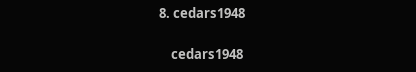8. cedars1948

    cedars1948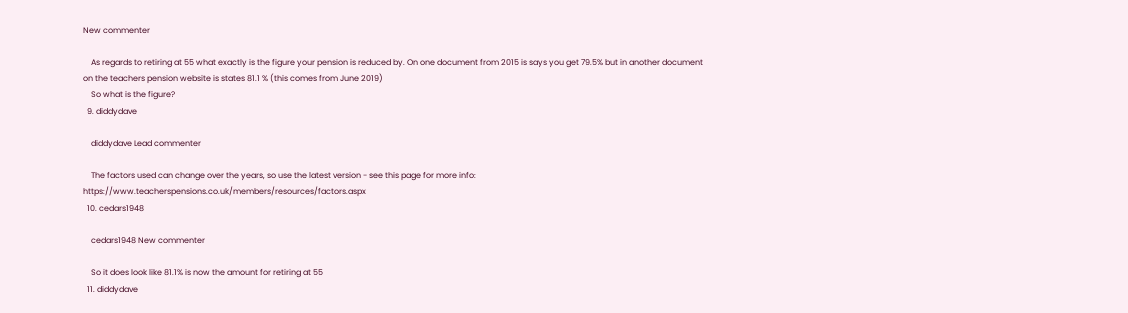New commenter

    As regards to retiring at 55 what exactly is the figure your pension is reduced by. On one document from 2015 is says you get 79.5% but in another document on the teachers pension website is states 81.1 % (this comes from June 2019)
    So what is the figure?
  9. diddydave

    diddydave Lead commenter

    The factors used can change over the years, so use the latest version - see this page for more info: https://www.teacherspensions.co.uk/members/resources/factors.aspx
  10. cedars1948

    cedars1948 New commenter

    So it does look like 81.1% is now the amount for retiring at 55
  11. diddydave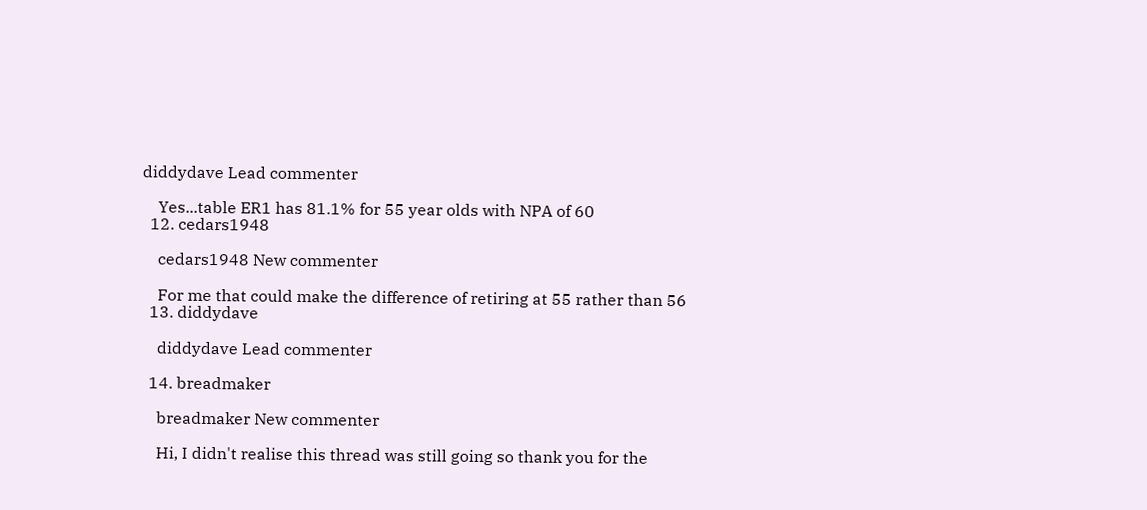diddydave Lead commenter

    Yes...table ER1 has 81.1% for 55 year olds with NPA of 60
  12. cedars1948

    cedars1948 New commenter

    For me that could make the difference of retiring at 55 rather than 56
  13. diddydave

    diddydave Lead commenter

  14. breadmaker

    breadmaker New commenter

    Hi, I didn't realise this thread was still going so thank you for the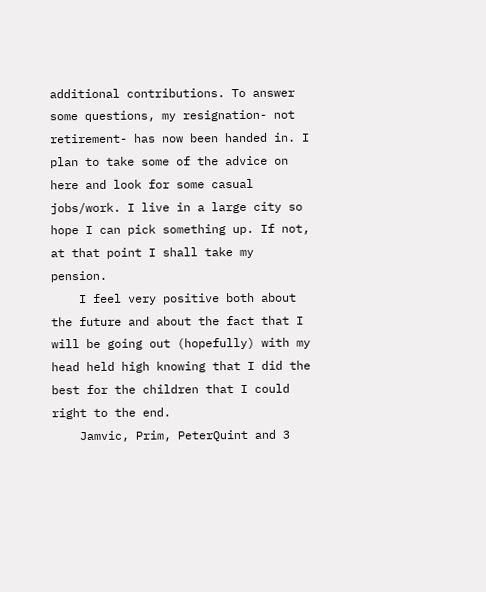additional contributions. To answer some questions, my resignation- not retirement- has now been handed in. I plan to take some of the advice on here and look for some casual jobs/work. I live in a large city so hope I can pick something up. If not, at that point I shall take my pension.
    I feel very positive both about the future and about the fact that I will be going out (hopefully) with my head held high knowing that I did the best for the children that I could right to the end.
    Jamvic, Prim, PeterQuint and 3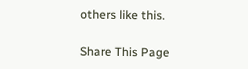others like this.

Share This Page